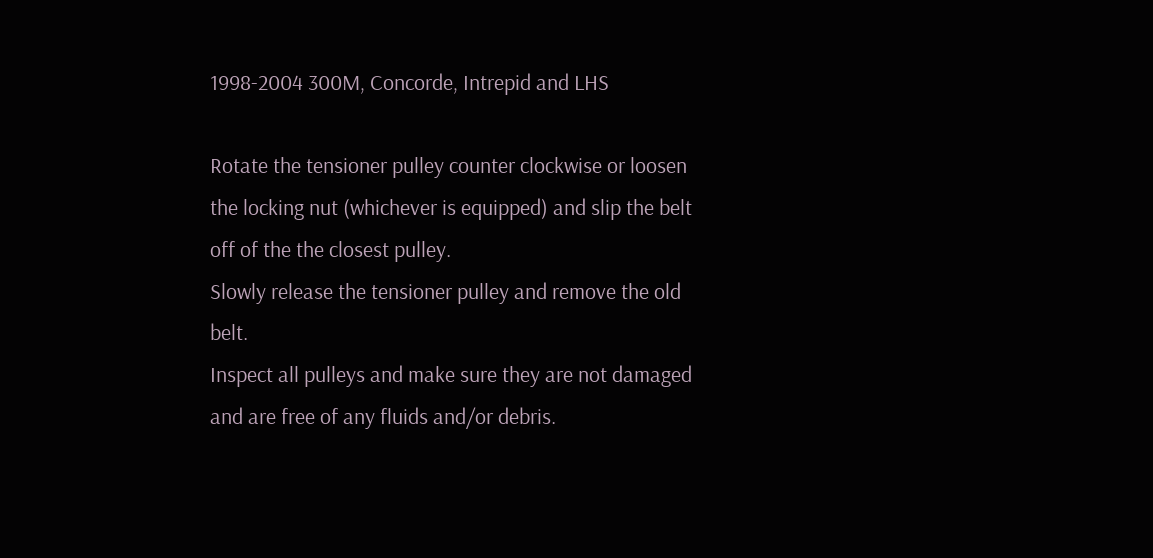1998-2004 300M, Concorde, Intrepid and LHS

Rotate the tensioner pulley counter clockwise or loosen the locking nut (whichever is equipped) and slip the belt off of the the closest pulley.
Slowly release the tensioner pulley and remove the old belt.
Inspect all pulleys and make sure they are not damaged and are free of any fluids and/or debris.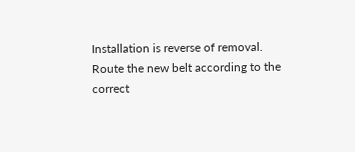Installation is reverse of removal.
Route the new belt according to the correct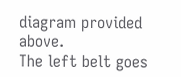diagram provided above.
The left belt goes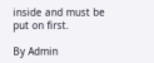inside and must be put on first.

By Admin